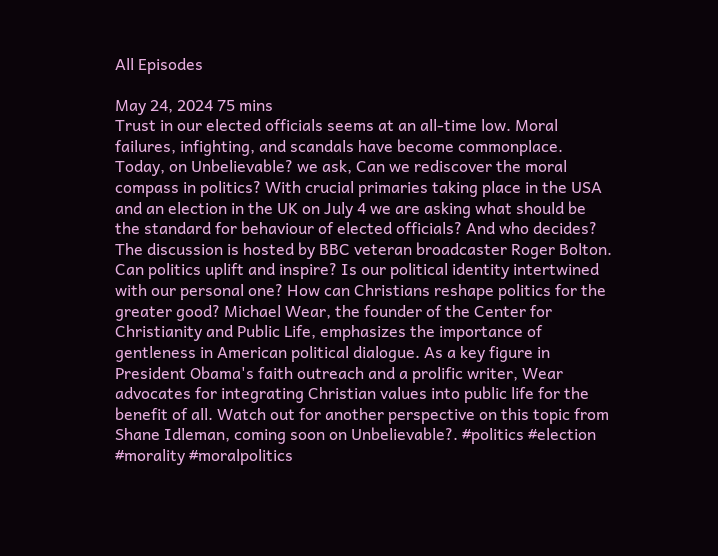All Episodes

May 24, 2024 75 mins
Trust in our elected officials seems at an all-time low. Moral failures, infighting, and scandals have become commonplace. Today, on Unbelievable? we ask, Can we rediscover the moral compass in politics? With crucial primaries taking place in the USA and an election in the UK on July 4 we are asking what should be the standard for behaviour of elected officials? And who decides? The discussion is hosted by BBC veteran broadcaster Roger Bolton. Can politics uplift and inspire? Is our political identity intertwined with our personal one? How can Christians reshape politics for the greater good? Michael Wear, the founder of the Center for Christianity and Public Life, emphasizes the importance of gentleness in American political dialogue. As a key figure in President Obama's faith outreach and a prolific writer, Wear advocates for integrating Christian values into public life for the benefit of all. Watch out for another perspective on this topic from Shane Idleman, coming soon on Unbelievable?. #politics #election #morality #moralpolitics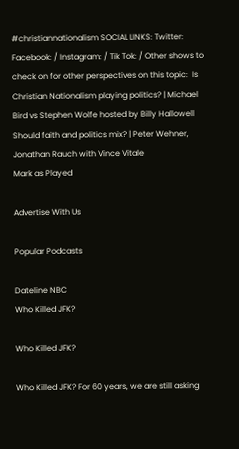#christiannationalism SOCIAL LINKS: Twitter: Facebook: / Instagram: / Tik Tok: / Other shows to check on for other perspectives on this topic:  Is Christian Nationalism playing politics? | Michael Bird vs Stephen Wolfe hosted by Billy Hallowell  Should faith and politics mix? | Peter Wehner, Jonathan Rauch with Vince Vitale
Mark as Played

Advertise With Us

Popular Podcasts

Dateline NBC
Who Killed JFK?

Who Killed JFK?

Who Killed JFK? For 60 years, we are still asking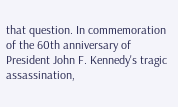that question. In commemoration of the 60th anniversary of President John F. Kennedy's tragic assassination,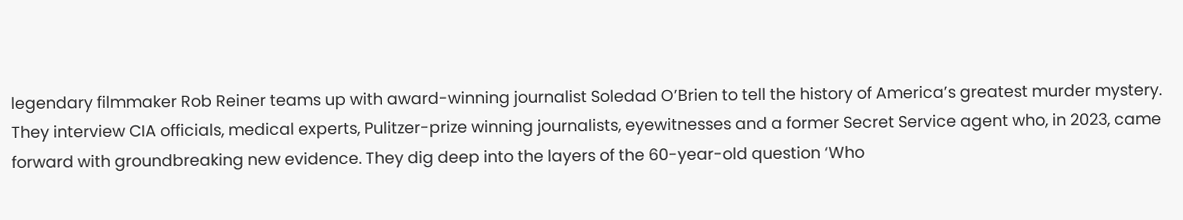legendary filmmaker Rob Reiner teams up with award-winning journalist Soledad O’Brien to tell the history of America’s greatest murder mystery. They interview CIA officials, medical experts, Pulitzer-prize winning journalists, eyewitnesses and a former Secret Service agent who, in 2023, came forward with groundbreaking new evidence. They dig deep into the layers of the 60-year-old question ‘Who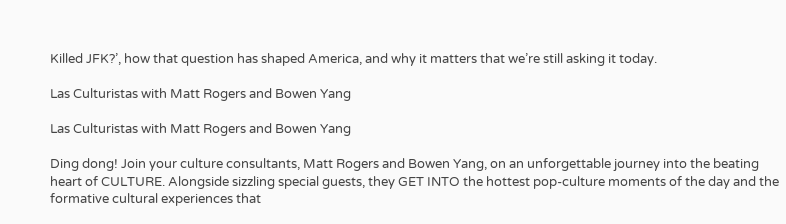Killed JFK?’, how that question has shaped America, and why it matters that we’re still asking it today.

Las Culturistas with Matt Rogers and Bowen Yang

Las Culturistas with Matt Rogers and Bowen Yang

Ding dong! Join your culture consultants, Matt Rogers and Bowen Yang, on an unforgettable journey into the beating heart of CULTURE. Alongside sizzling special guests, they GET INTO the hottest pop-culture moments of the day and the formative cultural experiences that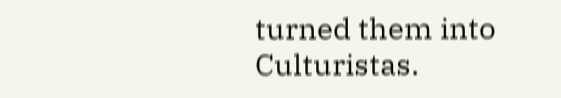turned them into Culturistas.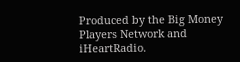Produced by the Big Money Players Network and iHeartRadio.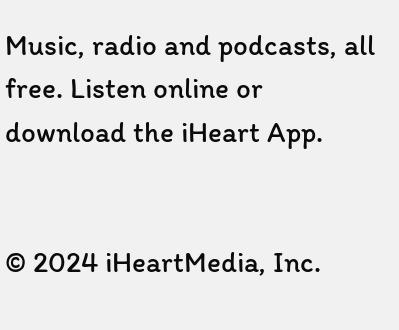Music, radio and podcasts, all free. Listen online or download the iHeart App.


© 2024 iHeartMedia, Inc.